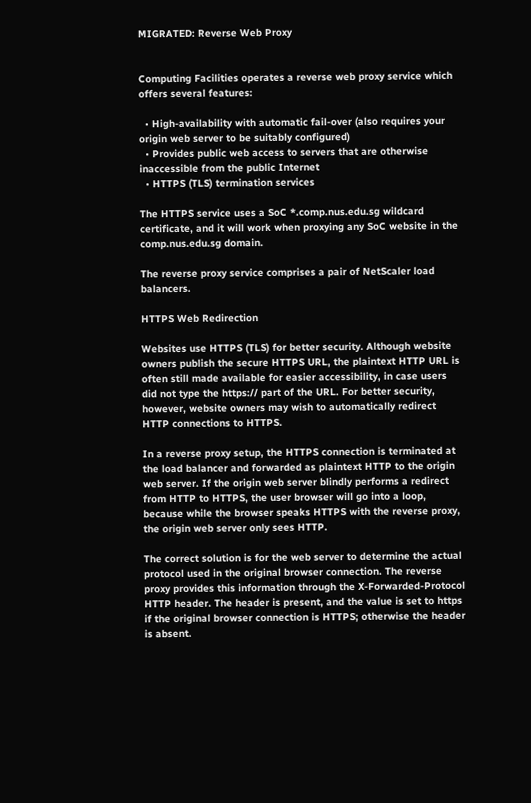MIGRATED: Reverse Web Proxy


Computing Facilities operates a reverse web proxy service which offers several features:

  • High-availability with automatic fail-over (also requires your origin web server to be suitably configured)
  • Provides public web access to servers that are otherwise inaccessible from the public Internet
  • HTTPS (TLS) termination services

The HTTPS service uses a SoC *.comp.nus.edu.sg wildcard certificate, and it will work when proxying any SoC website in the comp.nus.edu.sg domain.

The reverse proxy service comprises a pair of NetScaler load balancers.

HTTPS Web Redirection

Websites use HTTPS (TLS) for better security. Although website owners publish the secure HTTPS URL, the plaintext HTTP URL is often still made available for easier accessibility, in case users did not type the https:// part of the URL. For better security, however, website owners may wish to automatically redirect HTTP connections to HTTPS.

In a reverse proxy setup, the HTTPS connection is terminated at the load balancer and forwarded as plaintext HTTP to the origin web server. If the origin web server blindly performs a redirect from HTTP to HTTPS, the user browser will go into a loop, because while the browser speaks HTTPS with the reverse proxy, the origin web server only sees HTTP.

The correct solution is for the web server to determine the actual protocol used in the original browser connection. The reverse proxy provides this information through the X-Forwarded-Protocol HTTP header. The header is present, and the value is set to https if the original browser connection is HTTPS; otherwise the header is absent.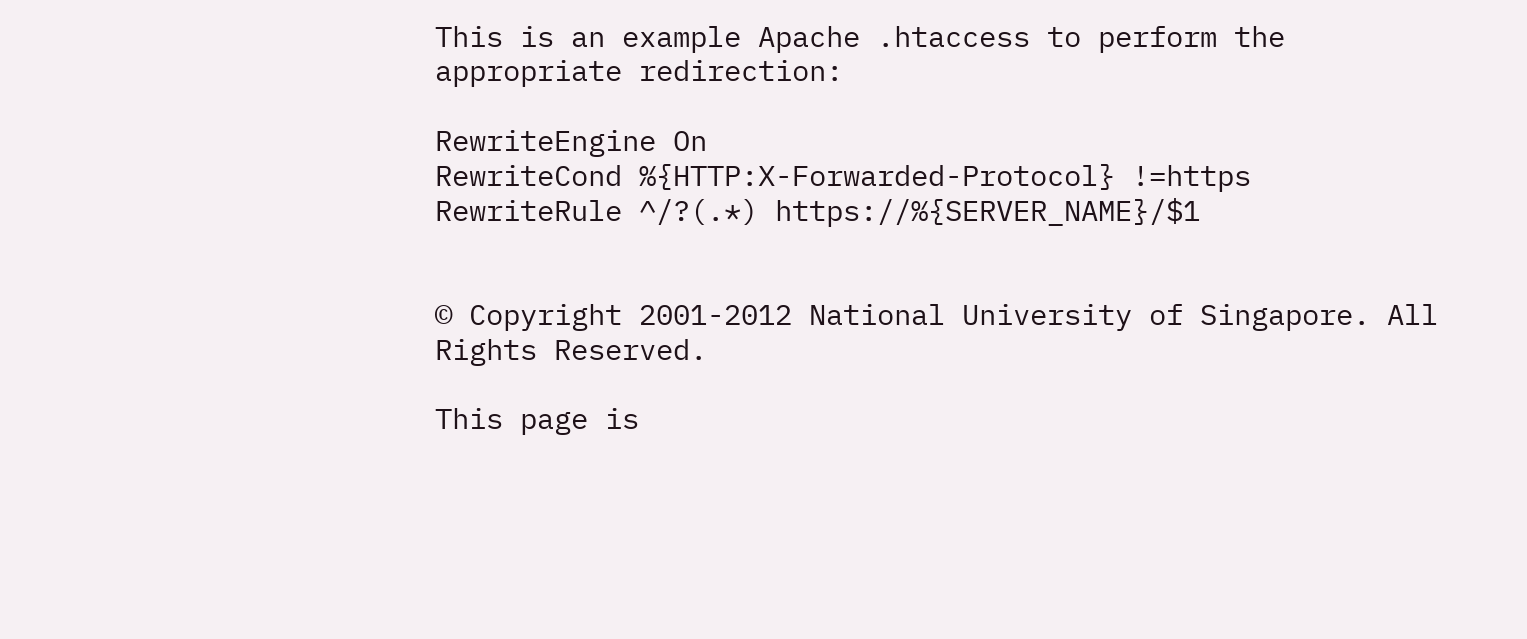This is an example Apache .htaccess to perform the appropriate redirection:

RewriteEngine On
RewriteCond %{HTTP:X-Forwarded-Protocol} !=https
RewriteRule ^/?(.*) https://%{SERVER_NAME}/$1


© Copyright 2001-2012 National University of Singapore. All Rights Reserved.

This page is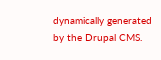dynamically generated by the Drupal CMS.